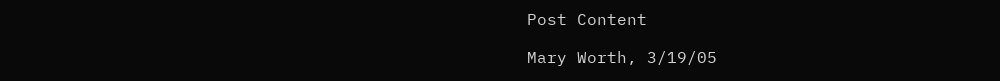Post Content

Mary Worth, 3/19/05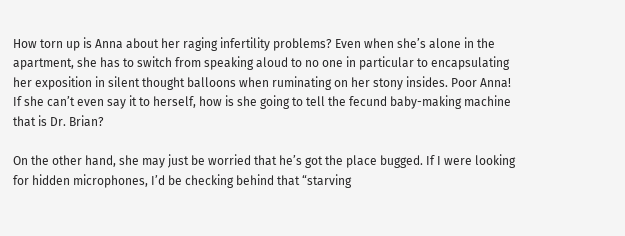How torn up is Anna about her raging infertility problems? Even when she’s alone in the apartment, she has to switch from speaking aloud to no one in particular to encapsulating her exposition in silent thought balloons when ruminating on her stony insides. Poor Anna! If she can’t even say it to herself, how is she going to tell the fecund baby-making machine that is Dr. Brian?

On the other hand, she may just be worried that he’s got the place bugged. If I were looking for hidden microphones, I’d be checking behind that “starving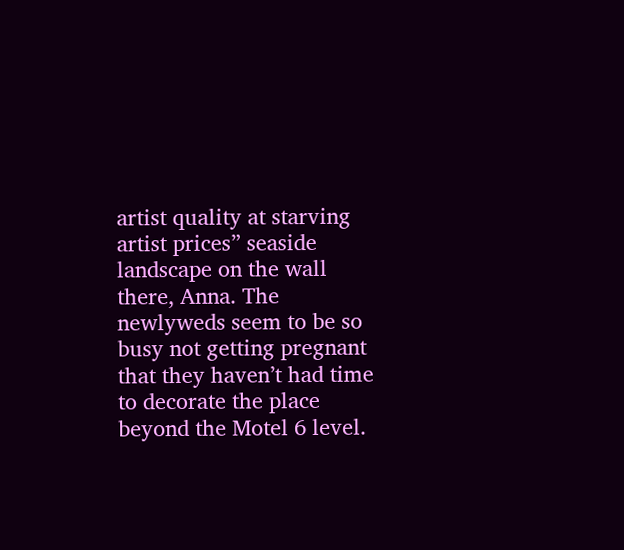artist quality at starving artist prices” seaside landscape on the wall there, Anna. The newlyweds seem to be so busy not getting pregnant that they haven’t had time to decorate the place beyond the Motel 6 level.